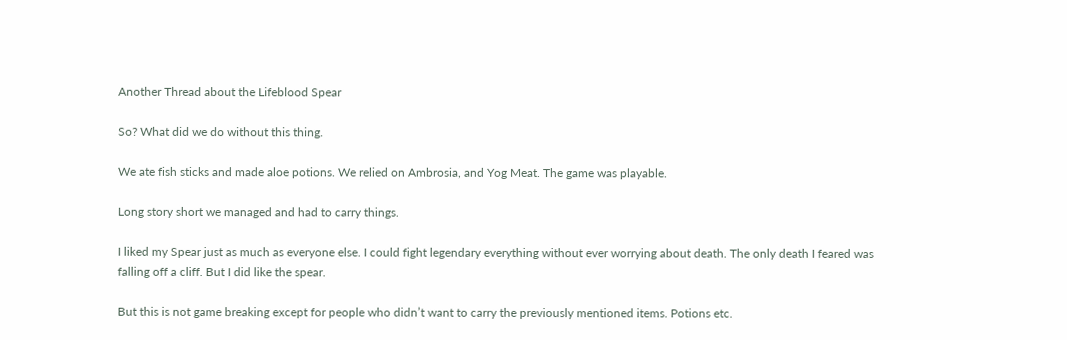Another Thread about the Lifeblood Spear

So? What did we do without this thing.

We ate fish sticks and made aloe potions. We relied on Ambrosia, and Yog Meat. The game was playable.

Long story short we managed and had to carry things.

I liked my Spear just as much as everyone else. I could fight legendary everything without ever worrying about death. The only death I feared was falling off a cliff. But I did like the spear.

But this is not game breaking except for people who didn’t want to carry the previously mentioned items. Potions etc.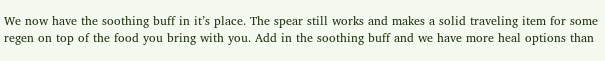We now have the soothing buff in it’s place. The spear still works and makes a solid traveling item for some regen on top of the food you bring with you. Add in the soothing buff and we have more heal options than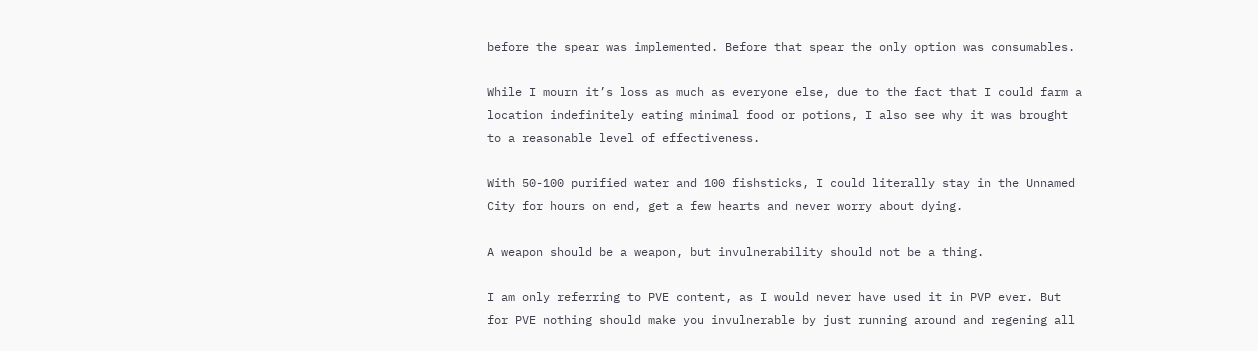before the spear was implemented. Before that spear the only option was consumables.

While I mourn it’s loss as much as everyone else, due to the fact that I could farm a location indefinitely eating minimal food or potions, I also see why it was brought to a reasonable level of effectiveness.

With 50-100 purified water and 100 fishsticks, I could literally stay in the Unnamed City for hours on end, get a few hearts and never worry about dying.

A weapon should be a weapon, but invulnerability should not be a thing.

I am only referring to PVE content, as I would never have used it in PVP ever. But for PVE nothing should make you invulnerable by just running around and regening all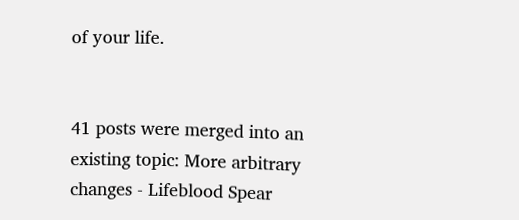of your life.


41 posts were merged into an existing topic: More arbitrary changes - Lifeblood Spear